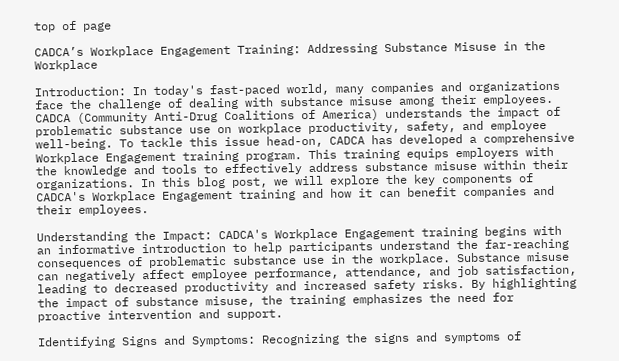top of page

CADCA’s Workplace Engagement Training: Addressing Substance Misuse in the Workplace

Introduction: In today's fast-paced world, many companies and organizations face the challenge of dealing with substance misuse among their employees. CADCA (Community Anti-Drug Coalitions of America) understands the impact of problematic substance use on workplace productivity, safety, and employee well-being. To tackle this issue head-on, CADCA has developed a comprehensive Workplace Engagement training program. This training equips employers with the knowledge and tools to effectively address substance misuse within their organizations. In this blog post, we will explore the key components of CADCA's Workplace Engagement training and how it can benefit companies and their employees.

Understanding the Impact: CADCA's Workplace Engagement training begins with an informative introduction to help participants understand the far-reaching consequences of problematic substance use in the workplace. Substance misuse can negatively affect employee performance, attendance, and job satisfaction, leading to decreased productivity and increased safety risks. By highlighting the impact of substance misuse, the training emphasizes the need for proactive intervention and support.

Identifying Signs and Symptoms: Recognizing the signs and symptoms of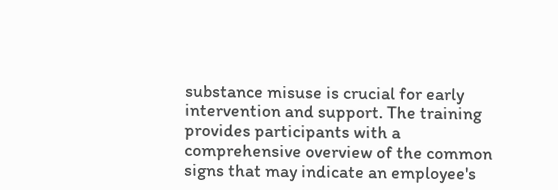substance misuse is crucial for early intervention and support. The training provides participants with a comprehensive overview of the common signs that may indicate an employee's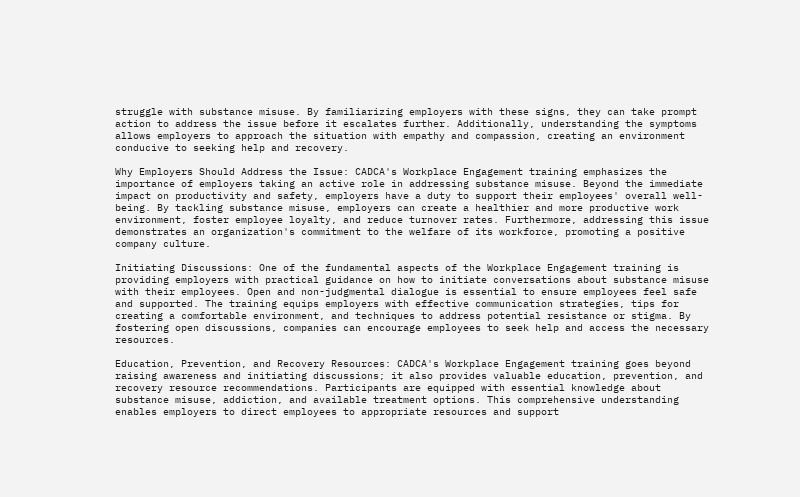struggle with substance misuse. By familiarizing employers with these signs, they can take prompt action to address the issue before it escalates further. Additionally, understanding the symptoms allows employers to approach the situation with empathy and compassion, creating an environment conducive to seeking help and recovery.

Why Employers Should Address the Issue: CADCA's Workplace Engagement training emphasizes the importance of employers taking an active role in addressing substance misuse. Beyond the immediate impact on productivity and safety, employers have a duty to support their employees' overall well-being. By tackling substance misuse, employers can create a healthier and more productive work environment, foster employee loyalty, and reduce turnover rates. Furthermore, addressing this issue demonstrates an organization's commitment to the welfare of its workforce, promoting a positive company culture.

Initiating Discussions: One of the fundamental aspects of the Workplace Engagement training is providing employers with practical guidance on how to initiate conversations about substance misuse with their employees. Open and non-judgmental dialogue is essential to ensure employees feel safe and supported. The training equips employers with effective communication strategies, tips for creating a comfortable environment, and techniques to address potential resistance or stigma. By fostering open discussions, companies can encourage employees to seek help and access the necessary resources.

Education, Prevention, and Recovery Resources: CADCA's Workplace Engagement training goes beyond raising awareness and initiating discussions; it also provides valuable education, prevention, and recovery resource recommendations. Participants are equipped with essential knowledge about substance misuse, addiction, and available treatment options. This comprehensive understanding enables employers to direct employees to appropriate resources and support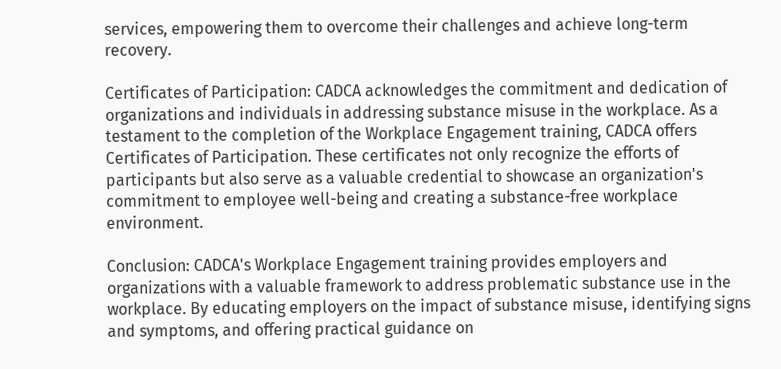services, empowering them to overcome their challenges and achieve long-term recovery.

Certificates of Participation: CADCA acknowledges the commitment and dedication of organizations and individuals in addressing substance misuse in the workplace. As a testament to the completion of the Workplace Engagement training, CADCA offers Certificates of Participation. These certificates not only recognize the efforts of participants but also serve as a valuable credential to showcase an organization's commitment to employee well-being and creating a substance-free workplace environment.

Conclusion: CADCA's Workplace Engagement training provides employers and organizations with a valuable framework to address problematic substance use in the workplace. By educating employers on the impact of substance misuse, identifying signs and symptoms, and offering practical guidance on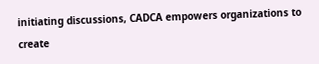initiating discussions, CADCA empowers organizations to create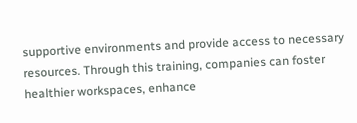supportive environments and provide access to necessary resources. Through this training, companies can foster healthier workspaces, enhance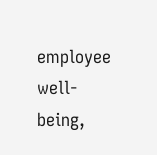employee well-being,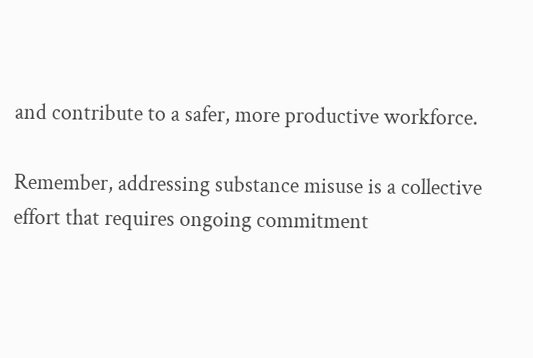and contribute to a safer, more productive workforce.

Remember, addressing substance misuse is a collective effort that requires ongoing commitment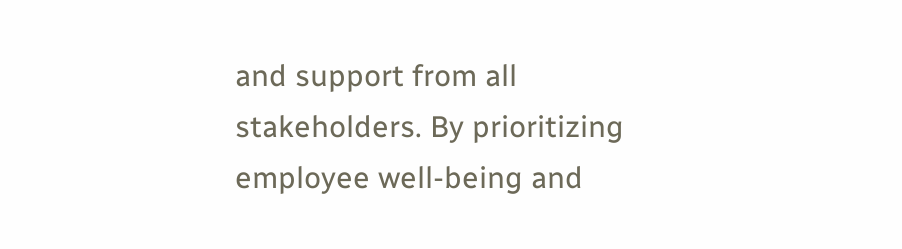and support from all stakeholders. By prioritizing employee well-being and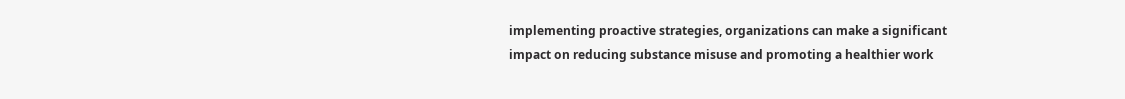implementing proactive strategies, organizations can make a significant impact on reducing substance misuse and promoting a healthier work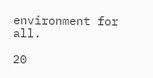environment for all.

20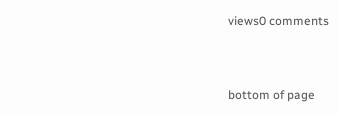views0 comments


bottom of page